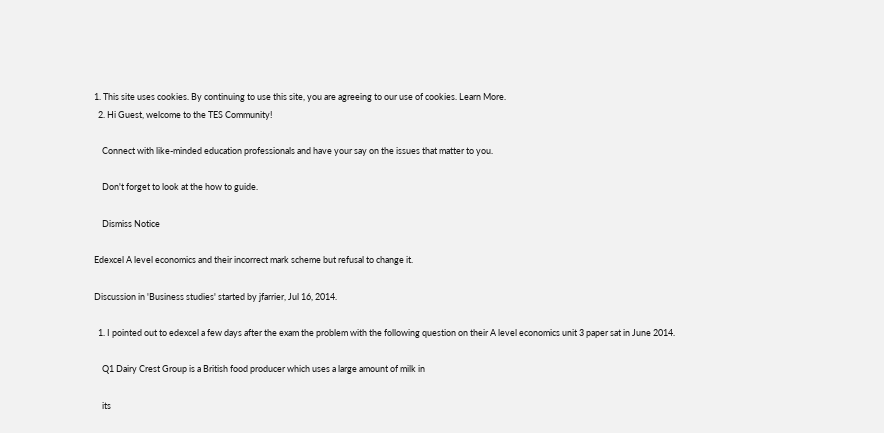1. This site uses cookies. By continuing to use this site, you are agreeing to our use of cookies. Learn More.
  2. Hi Guest, welcome to the TES Community!

    Connect with like-minded education professionals and have your say on the issues that matter to you.

    Don't forget to look at the how to guide.

    Dismiss Notice

Edexcel A level economics and their incorrect mark scheme but refusal to change it.

Discussion in 'Business studies' started by jfarrier, Jul 16, 2014.

  1. I pointed out to edexcel a few days after the exam the problem with the following question on their A level economics unit 3 paper sat in June 2014.

    Q1 Dairy Crest Group is a British food producer which uses a large amount of milk in

    its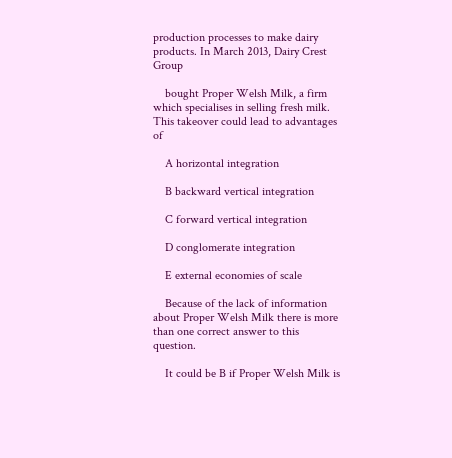production processes to make dairy products. In March 2013, Dairy Crest Group

    bought Proper Welsh Milk, a firm which specialises in selling fresh milk. This takeover could lead to advantages of

    A horizontal integration

    B backward vertical integration

    C forward vertical integration

    D conglomerate integration

    E external economies of scale

    Because of the lack of information about Proper Welsh Milk there is more than one correct answer to this question.

    It could be B if Proper Welsh Milk is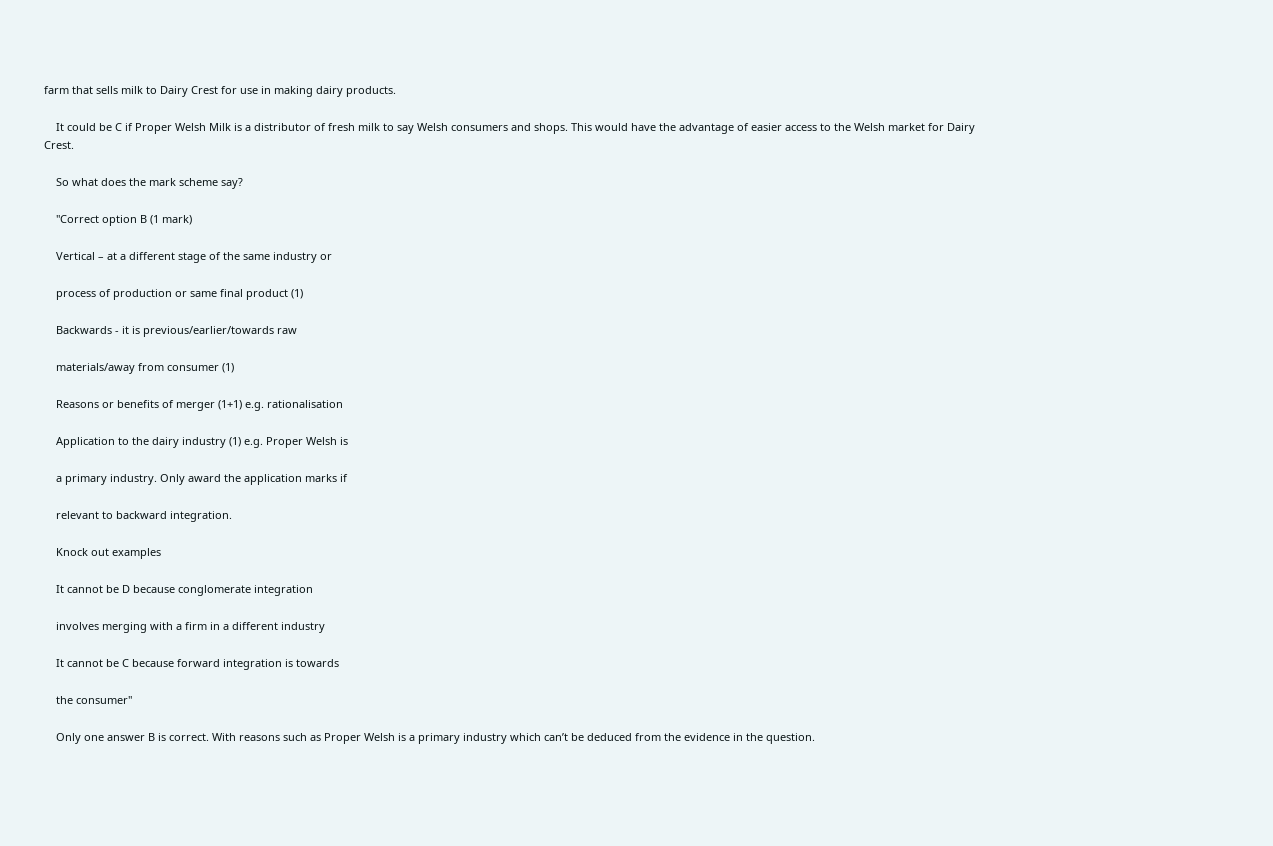farm that sells milk to Dairy Crest for use in making dairy products.

    It could be C if Proper Welsh Milk is a distributor of fresh milk to say Welsh consumers and shops. This would have the advantage of easier access to the Welsh market for Dairy Crest.

    So what does the mark scheme say?

    ''Correct option B (1 mark)

    Vertical – at a different stage of the same industry or

    process of production or same final product (1)

    Backwards - it is previous/earlier/towards raw

    materials/away from consumer (1)

    Reasons or benefits of merger (1+1) e.g. rationalisation

    Application to the dairy industry (1) e.g. Proper Welsh is

    a primary industry. Only award the application marks if

    relevant to backward integration.

    Knock out examples

    It cannot be D because conglomerate integration

    involves merging with a firm in a different industry

    It cannot be C because forward integration is towards

    the consumer''

    Only one answer B is correct. With reasons such as Proper Welsh is a primary industry which can’t be deduced from the evidence in the question.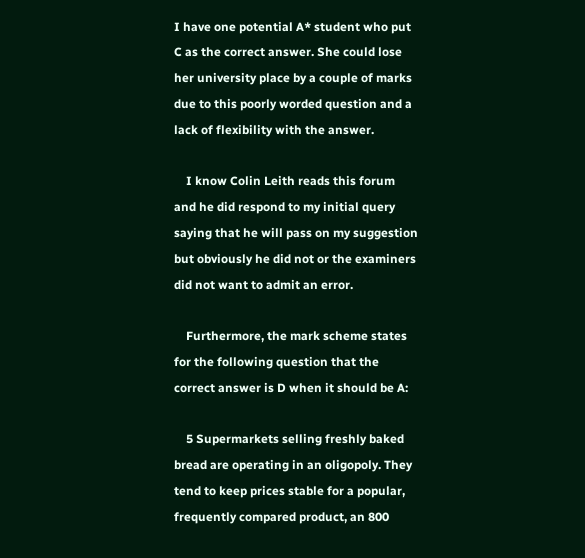I have one potential A* student who put C as the correct answer. She could lose her university place by a couple of marks due to this poorly worded question and a lack of flexibility with the answer.

    I know Colin Leith reads this forum and he did respond to my initial query saying that he will pass on my suggestion but obviously he did not or the examiners did not want to admit an error.

    Furthermore, the mark scheme states for the following question that the correct answer is D when it should be A:

    5 Supermarkets selling freshly baked bread are operating in an oligopoly. They tend to keep prices stable for a popular, frequently compared product, an 800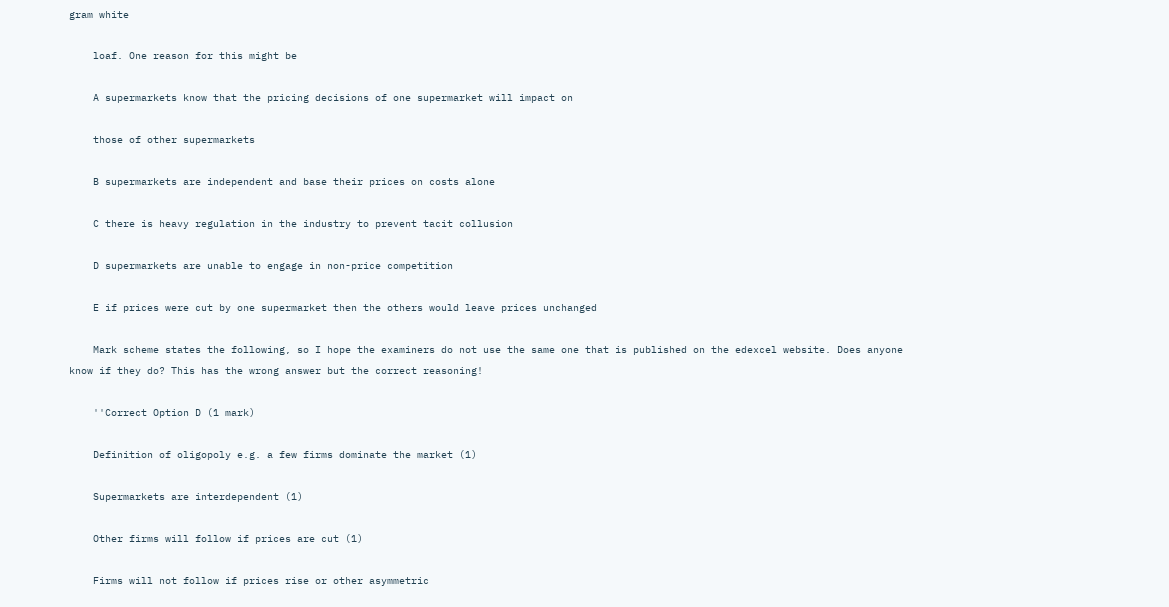gram white

    loaf. One reason for this might be

    A supermarkets know that the pricing decisions of one supermarket will impact on

    those of other supermarkets

    B supermarkets are independent and base their prices on costs alone

    C there is heavy regulation in the industry to prevent tacit collusion

    D supermarkets are unable to engage in non-price competition

    E if prices were cut by one supermarket then the others would leave prices unchanged

    Mark scheme states the following, so I hope the examiners do not use the same one that is published on the edexcel website. Does anyone know if they do? This has the wrong answer but the correct reasoning!

    ''Correct Option D (1 mark)

    Definition of oligopoly e.g. a few firms dominate the market (1)

    Supermarkets are interdependent (1)

    Other firms will follow if prices are cut (1)

    Firms will not follow if prices rise or other asymmetric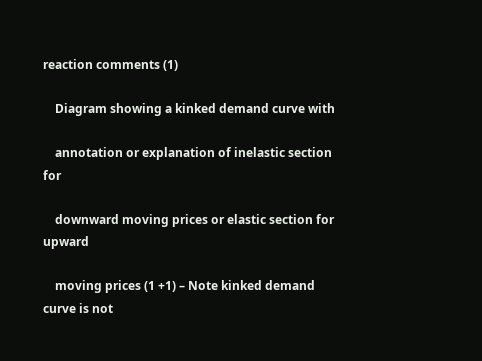reaction comments (1)

    Diagram showing a kinked demand curve with

    annotation or explanation of inelastic section for

    downward moving prices or elastic section for upward

    moving prices (1 +1) – Note kinked demand curve is not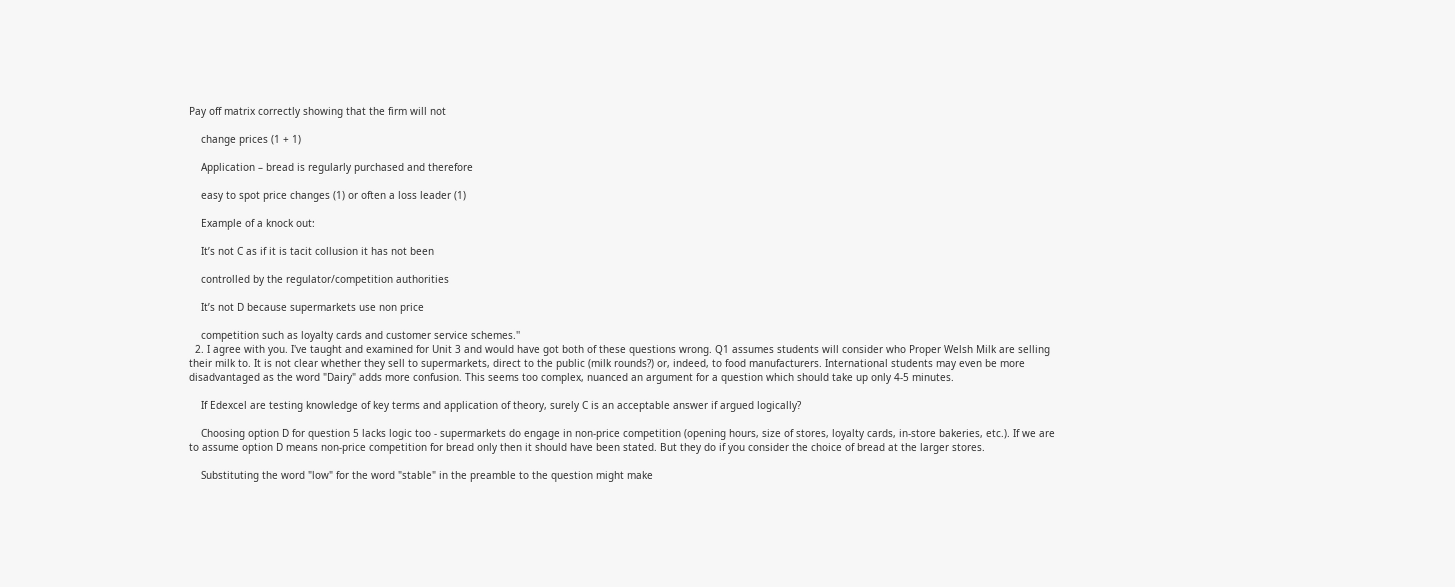Pay off matrix correctly showing that the firm will not

    change prices (1 + 1)

    Application – bread is regularly purchased and therefore

    easy to spot price changes (1) or often a loss leader (1)

    Example of a knock out:

    It’s not C as if it is tacit collusion it has not been

    controlled by the regulator/competition authorities

    It’s not D because supermarkets use non price

    competition such as loyalty cards and customer service schemes.''
  2. I agree with you. I've taught and examined for Unit 3 and would have got both of these questions wrong. Q1 assumes students will consider who Proper Welsh Milk are selling their milk to. It is not clear whether they sell to supermarkets, direct to the public (milk rounds?) or, indeed, to food manufacturers. International students may even be more disadvantaged as the word "Dairy" adds more confusion. This seems too complex, nuanced an argument for a question which should take up only 4-5 minutes.

    If Edexcel are testing knowledge of key terms and application of theory, surely C is an acceptable answer if argued logically?

    Choosing option D for question 5 lacks logic too - supermarkets do engage in non-price competition (opening hours, size of stores, loyalty cards, in-store bakeries, etc.). If we are to assume option D means non-price competition for bread only then it should have been stated. But they do if you consider the choice of bread at the larger stores.

    Substituting the word "low" for the word "stable" in the preamble to the question might make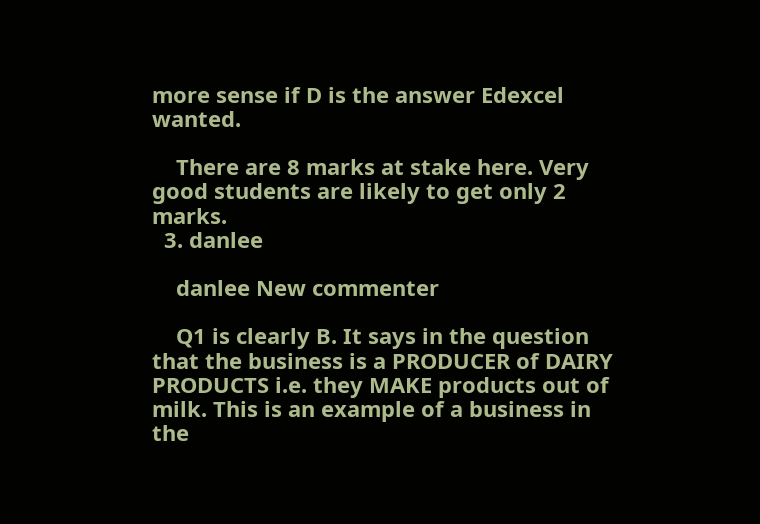more sense if D is the answer Edexcel wanted.

    There are 8 marks at stake here. Very good students are likely to get only 2 marks.
  3. danlee

    danlee New commenter

    Q1 is clearly B. It says in the question that the business is a PRODUCER of DAIRY PRODUCTS i.e. they MAKE products out of milk. This is an example of a business in the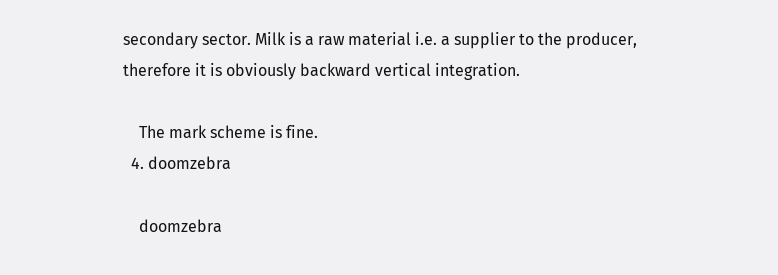secondary sector. Milk is a raw material i.e. a supplier to the producer, therefore it is obviously backward vertical integration.

    The mark scheme is fine.
  4. doomzebra

    doomzebra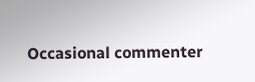Occasional commenter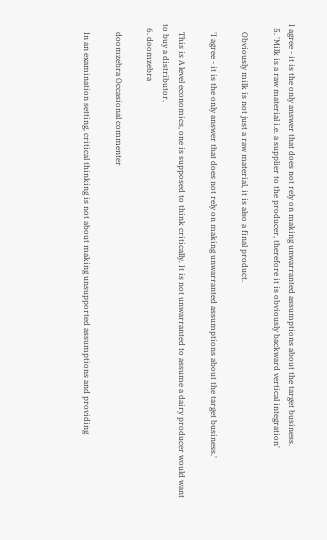I agree - it is the only answer that does not rely on making unwarranted assumptions about the target business.
  5. 'Milk is a raw material i.e. a supplier to the producer, therefore it is obviously backward vertical integration'

    Obviously milk is not just a raw material, it is also a final product.

    'I agree - it is the only answer that does not rely on making unwarranted assumptions about the target business.'

    This is A level economics, one is supposed to think critically. It is not unwarranted to assume a dairy producer would want to buy a distributor.
  6. doomzebra

    doomzebra Occasional commenter

    In an examination setting, critical thinking is not about making unsupported assumptions and providing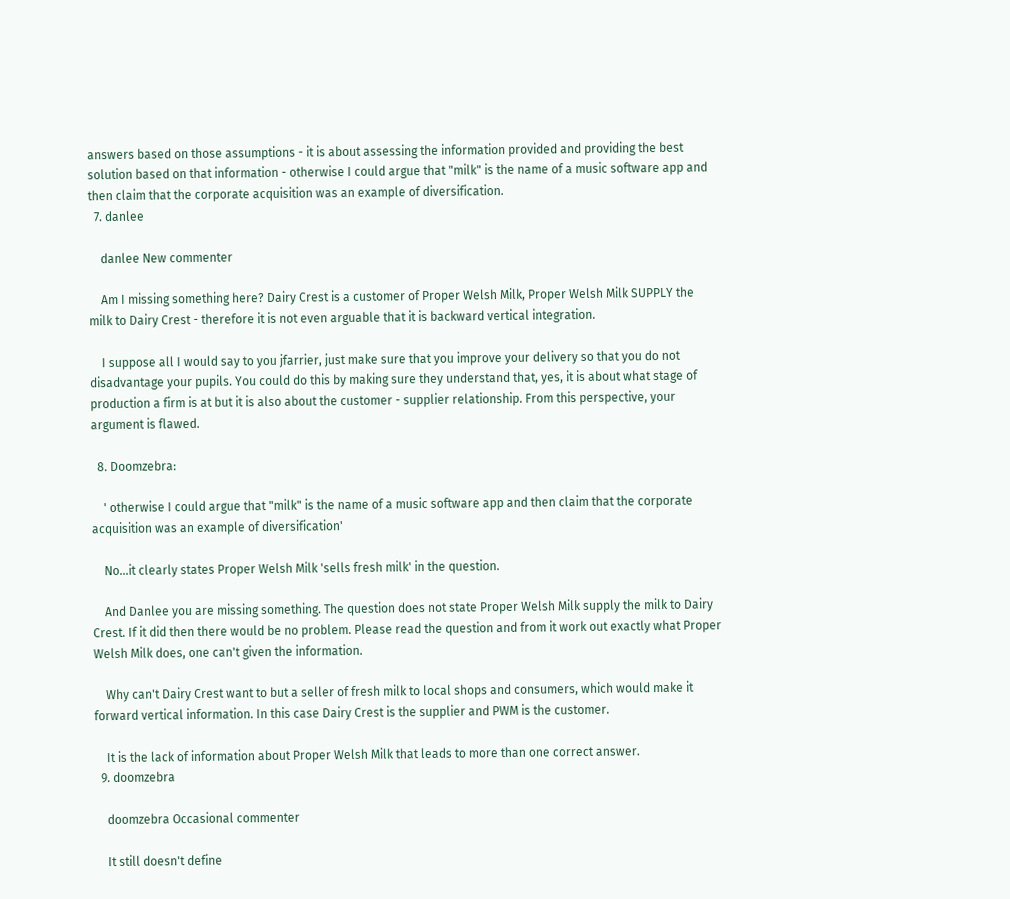answers based on those assumptions - it is about assessing the information provided and providing the best solution based on that information - otherwise I could argue that "milk" is the name of a music software app and then claim that the corporate acquisition was an example of diversification.
  7. danlee

    danlee New commenter

    Am I missing something here? Dairy Crest is a customer of Proper Welsh Milk, Proper Welsh Milk SUPPLY the milk to Dairy Crest - therefore it is not even arguable that it is backward vertical integration.

    I suppose all I would say to you jfarrier, just make sure that you improve your delivery so that you do not disadvantage your pupils. You could do this by making sure they understand that, yes, it is about what stage of production a firm is at but it is also about the customer - supplier relationship. From this perspective, your argument is flawed.

  8. Doomzebra:

    ' otherwise I could argue that "milk" is the name of a music software app and then claim that the corporate acquisition was an example of diversification'

    No...it clearly states Proper Welsh Milk 'sells fresh milk' in the question.

    And Danlee you are missing something. The question does not state Proper Welsh Milk supply the milk to Dairy Crest. If it did then there would be no problem. Please read the question and from it work out exactly what Proper Welsh Milk does, one can't given the information.

    Why can't Dairy Crest want to but a seller of fresh milk to local shops and consumers, which would make it forward vertical information. In this case Dairy Crest is the supplier and PWM is the customer.

    It is the lack of information about Proper Welsh Milk that leads to more than one correct answer.
  9. doomzebra

    doomzebra Occasional commenter

    It still doesn't define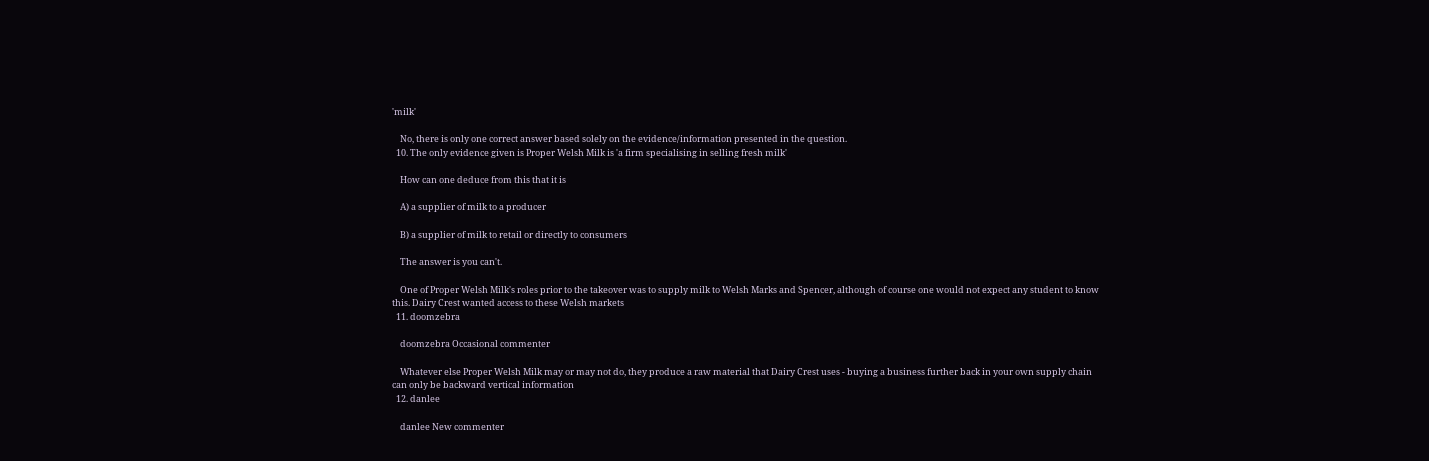'milk'

    No, there is only one correct answer based solely on the evidence/information presented in the question.
  10. The only evidence given is Proper Welsh Milk is 'a firm specialising in selling fresh milk'

    How can one deduce from this that it is

    A) a supplier of milk to a producer

    B) a supplier of milk to retail or directly to consumers

    The answer is you can't.

    One of Proper Welsh Milk's roles prior to the takeover was to supply milk to Welsh Marks and Spencer, although of course one would not expect any student to know this. Dairy Crest wanted access to these Welsh markets
  11. doomzebra

    doomzebra Occasional commenter

    Whatever else Proper Welsh Milk may or may not do, they produce a raw material that Dairy Crest uses - buying a business further back in your own supply chain can only be backward vertical information
  12. danlee

    danlee New commenter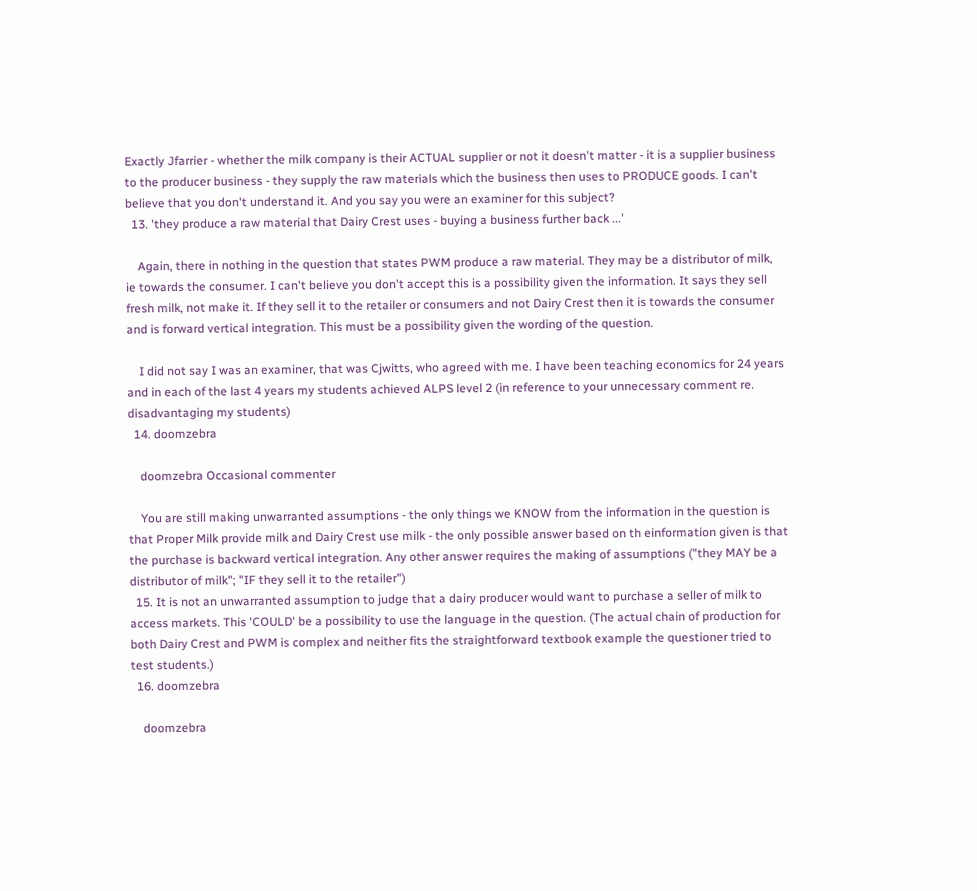Exactly Jfarrier - whether the milk company is their ACTUAL supplier or not it doesn't matter - it is a supplier business to the producer business - they supply the raw materials which the business then uses to PRODUCE goods. I can't believe that you don't understand it. And you say you were an examiner for this subject?
  13. 'they produce a raw material that Dairy Crest uses - buying a business further back ...'

    Again, there in nothing in the question that states PWM produce a raw material. They may be a distributor of milk, ie towards the consumer. I can't believe you don't accept this is a possibility given the information. It says they sell fresh milk, not make it. If they sell it to the retailer or consumers and not Dairy Crest then it is towards the consumer and is forward vertical integration. This must be a possibility given the wording of the question.

    I did not say I was an examiner, that was Cjwitts, who agreed with me. I have been teaching economics for 24 years and in each of the last 4 years my students achieved ALPS level 2 (in reference to your unnecessary comment re. disadvantaging my students)
  14. doomzebra

    doomzebra Occasional commenter

    You are still making unwarranted assumptions - the only things we KNOW from the information in the question is that Proper Milk provide milk and Dairy Crest use milk - the only possible answer based on th einformation given is that the purchase is backward vertical integration. Any other answer requires the making of assumptions ("they MAY be a distributor of milk"; "IF they sell it to the retailer")
  15. It is not an unwarranted assumption to judge that a dairy producer would want to purchase a seller of milk to access markets. This 'COULD' be a possibility to use the language in the question. (The actual chain of production for both Dairy Crest and PWM is complex and neither fits the straightforward textbook example the questioner tried to test students.)
  16. doomzebra

    doomzebra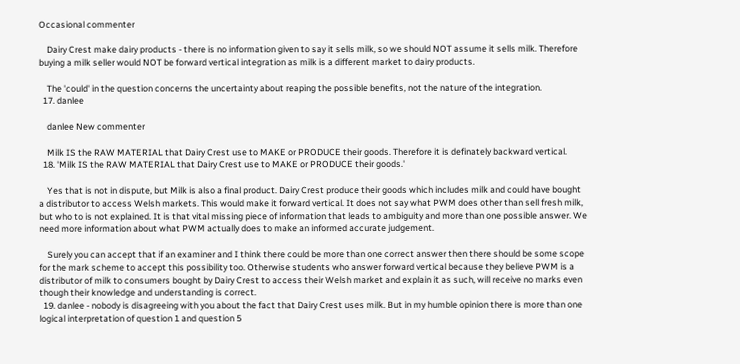Occasional commenter

    Dairy Crest make dairy products - there is no information given to say it sells milk, so we should NOT assume it sells milk. Therefore buying a milk seller would NOT be forward vertical integration as milk is a different market to dairy products.

    The 'could' in the question concerns the uncertainty about reaping the possible benefits, not the nature of the integration.
  17. danlee

    danlee New commenter

    Milk IS the RAW MATERIAL that Dairy Crest use to MAKE or PRODUCE their goods. Therefore it is definately backward vertical.
  18. 'Milk IS the RAW MATERIAL that Dairy Crest use to MAKE or PRODUCE their goods.'

    Yes that is not in dispute, but Milk is also a final product. Dairy Crest produce their goods which includes milk and could have bought a distributor to access Welsh markets. This would make it forward vertical. It does not say what PWM does other than sell fresh milk, but who to is not explained. It is that vital missing piece of information that leads to ambiguity and more than one possible answer. We need more information about what PWM actually does to make an informed accurate judgement.

    Surely you can accept that if an examiner and I think there could be more than one correct answer then there should be some scope for the mark scheme to accept this possibility too. Otherwise students who answer forward vertical because they believe PWM is a distributor of milk to consumers bought by Dairy Crest to access their Welsh market and explain it as such, will receive no marks even though their knowledge and understanding is correct.
  19. danlee - nobody is disagreeing with you about the fact that Dairy Crest uses milk. But in my humble opinion there is more than one logical interpretation of question 1 and question 5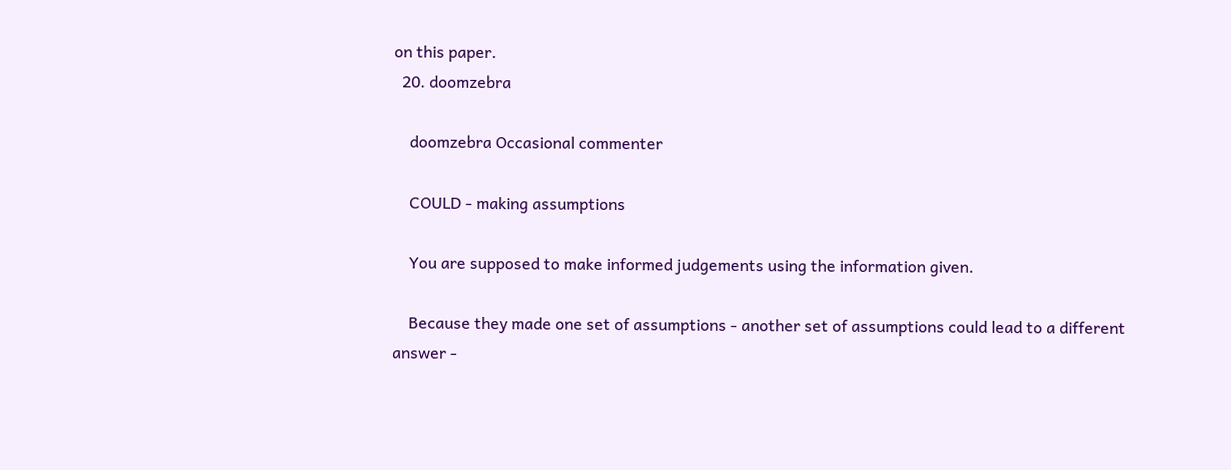on this paper.
  20. doomzebra

    doomzebra Occasional commenter

    COULD - making assumptions

    You are supposed to make informed judgements using the information given.

    Because they made one set of assumptions - another set of assumptions could lead to a different answer -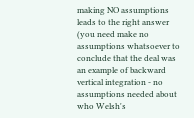making NO assumptions leads to the right answer (you need make no assumptions whatsoever to conclude that the deal was an example of backward vertical integration - no assumptions needed about who Welsh's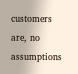customers are, no assumptions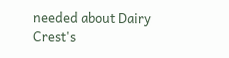needed about Dairy Crest's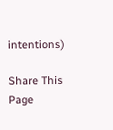intentions)

Share This Page